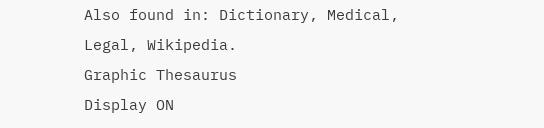Also found in: Dictionary, Medical, Legal, Wikipedia.
Graphic Thesaurus
Display ON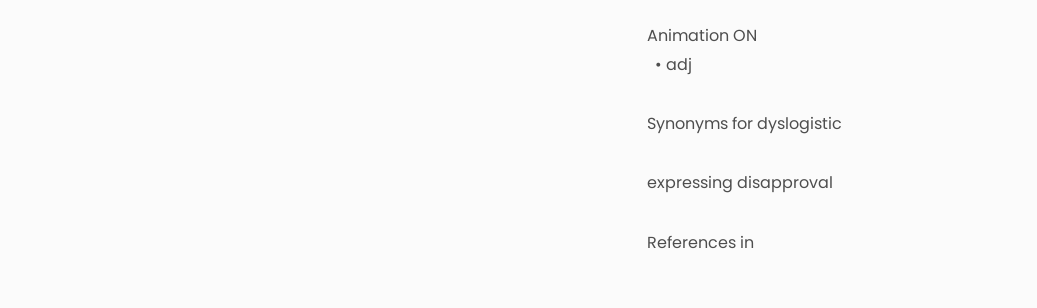Animation ON
  • adj

Synonyms for dyslogistic

expressing disapproval

References in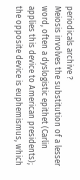periodicals archive ?
Meiosis involves the substitution of a lesser word, often a dyslogistic epithet (Carlin applies this device to American presidents); the opposite device is euphemismus, which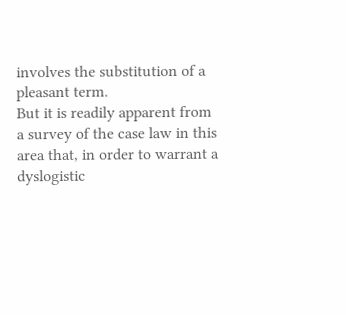involves the substitution of a pleasant term.
But it is readily apparent from a survey of the case law in this area that, in order to warrant a dyslogistic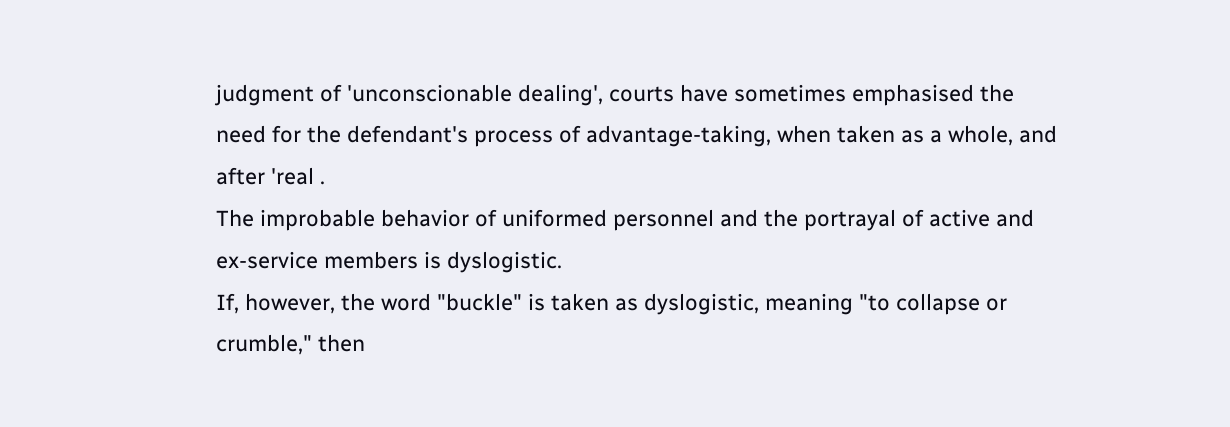judgment of 'unconscionable dealing', courts have sometimes emphasised the need for the defendant's process of advantage-taking, when taken as a whole, and after 'real .
The improbable behavior of uniformed personnel and the portrayal of active and ex-service members is dyslogistic.
If, however, the word "buckle" is taken as dyslogistic, meaning "to collapse or crumble," then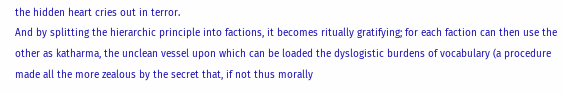the hidden heart cries out in terror.
And by splitting the hierarchic principle into factions, it becomes ritually gratifying; for each faction can then use the other as katharma, the unclean vessel upon which can be loaded the dyslogistic burdens of vocabulary (a procedure made all the more zealous by the secret that, if not thus morally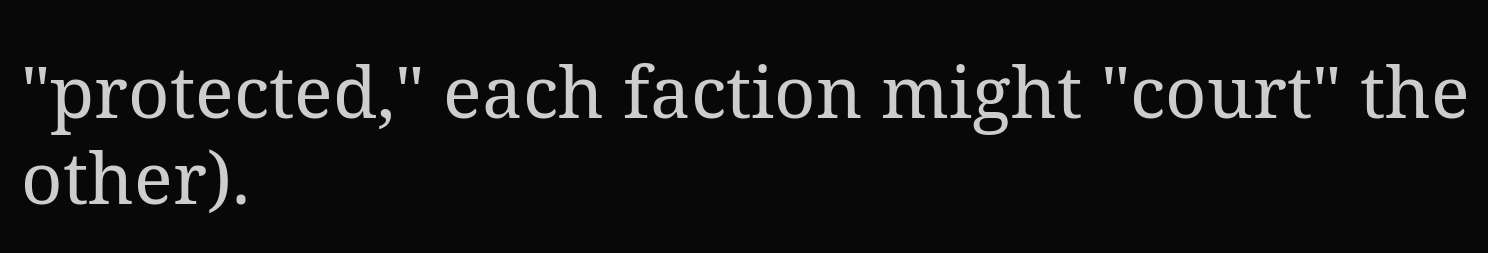"protected," each faction might "court" the other).